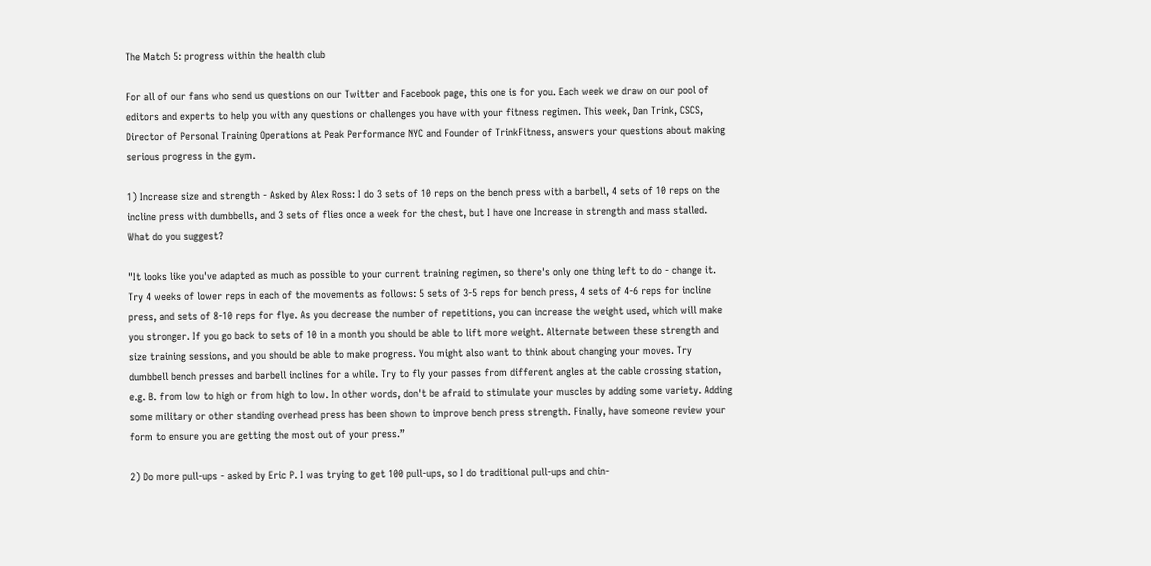The Match 5: progress within the health club

For all of our fans who send us questions on our Twitter and Facebook page, this one is for you. Each week we draw on our pool of editors and experts to help you with any questions or challenges you have with your fitness regimen. This week, Dan Trink, CSCS, Director of Personal Training Operations at Peak Performance NYC and Founder of TrinkFitness, answers your questions about making serious progress in the gym.

1) Increase size and strength - Asked by Alex Ross: I do 3 sets of 10 reps on the bench press with a barbell, 4 sets of 10 reps on the incline press with dumbbells, and 3 sets of flies once a week for the chest, but I have one Increase in strength and mass stalled. What do you suggest?

"It looks like you've adapted as much as possible to your current training regimen, so there's only one thing left to do - change it. Try 4 weeks of lower reps in each of the movements as follows: 5 sets of 3-5 reps for bench press, 4 sets of 4-6 reps for incline press, and sets of 8-10 reps for flye. As you decrease the number of repetitions, you can increase the weight used, which will make you stronger. If you go back to sets of 10 in a month you should be able to lift more weight. Alternate between these strength and size training sessions, and you should be able to make progress. You might also want to think about changing your moves. Try dumbbell bench presses and barbell inclines for a while. Try to fly your passes from different angles at the cable crossing station, e.g. B. from low to high or from high to low. In other words, don't be afraid to stimulate your muscles by adding some variety. Adding some military or other standing overhead press has been shown to improve bench press strength. Finally, have someone review your form to ensure you are getting the most out of your press.”

2) Do more pull-ups - asked by Eric P. I was trying to get 100 pull-ups, so I do traditional pull-ups and chin-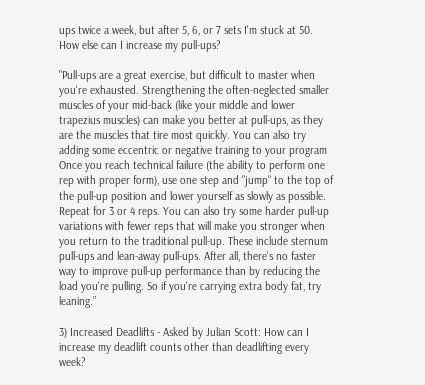ups twice a week, but after 5, 6, or 7 sets I'm stuck at 50. How else can I increase my pull-ups?

"Pull-ups are a great exercise, but difficult to master when you're exhausted. Strengthening the often-neglected smaller muscles of your mid-back (like your middle and lower trapezius muscles) can make you better at pull-ups, as they are the muscles that tire most quickly. You can also try adding some eccentric or negative training to your program Once you reach technical failure (the ability to perform one rep with proper form), use one step and "jump" to the top of the pull-up position and lower yourself as slowly as possible. Repeat for 3 or 4 reps. You can also try some harder pull-up variations with fewer reps that will make you stronger when you return to the traditional pull-up. These include sternum pull-ups and lean-away pull-ups. After all, there's no faster way to improve pull-up performance than by reducing the load you're pulling. So if you're carrying extra body fat, try leaning.”

3) Increased Deadlifts - Asked by Julian Scott: How can I increase my deadlift counts other than deadlifting every week?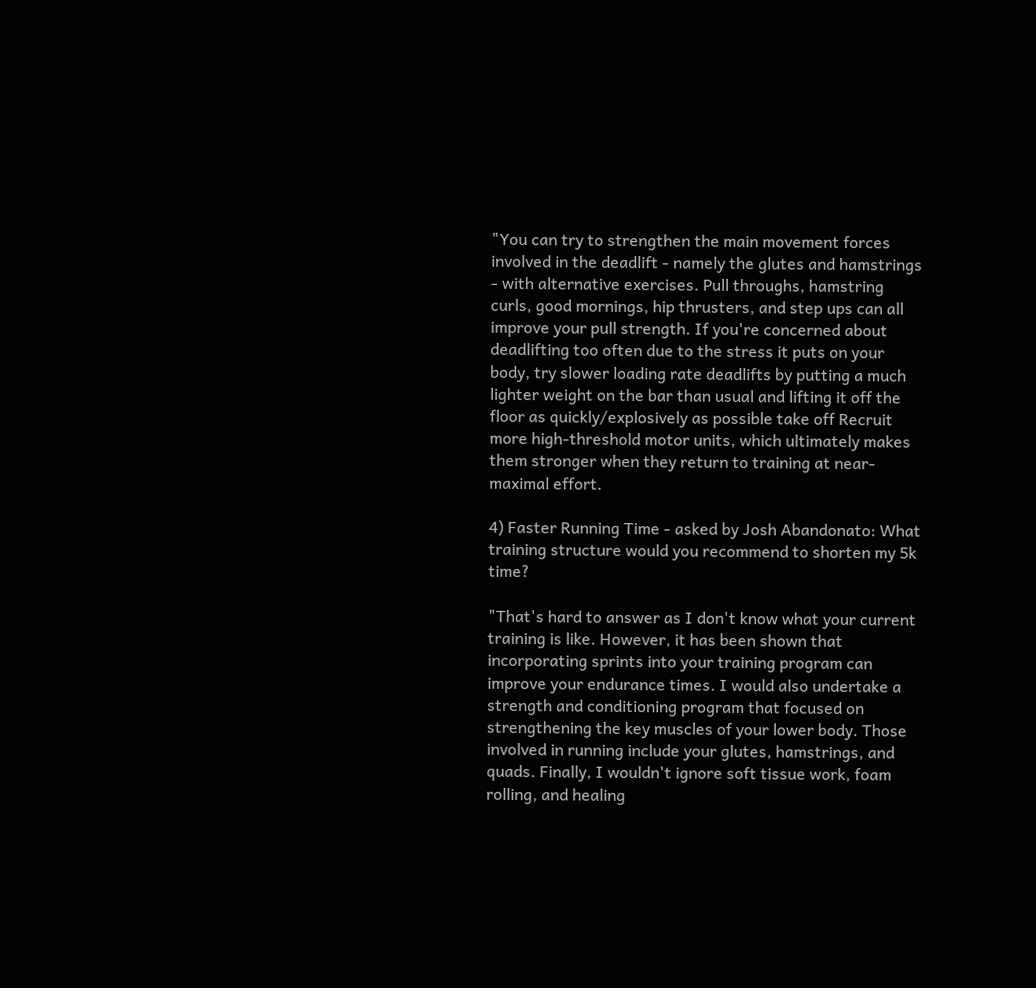"You can try to strengthen the main movement forces involved in the deadlift - namely the glutes and hamstrings - with alternative exercises. Pull throughs, hamstring curls, good mornings, hip thrusters, and step ups can all improve your pull strength. If you're concerned about deadlifting too often due to the stress it puts on your body, try slower loading rate deadlifts by putting a much lighter weight on the bar than usual and lifting it off the floor as quickly/explosively as possible take off Recruit more high-threshold motor units, which ultimately makes them stronger when they return to training at near-maximal effort.

4) Faster Running Time - asked by Josh Abandonato: What training structure would you recommend to shorten my 5k time?

"That's hard to answer as I don't know what your current training is like. However, it has been shown that incorporating sprints into your training program can improve your endurance times. I would also undertake a strength and conditioning program that focused on strengthening the key muscles of your lower body. Those involved in running include your glutes, hamstrings, and quads. Finally, I wouldn't ignore soft tissue work, foam rolling, and healing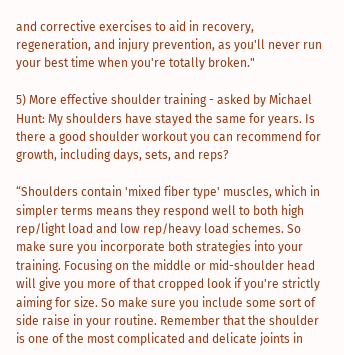and corrective exercises to aid in recovery, regeneration, and injury prevention, as you'll never run your best time when you're totally broken."

5) More effective shoulder training - asked by Michael Hunt: My shoulders have stayed the same for years. Is there a good shoulder workout you can recommend for growth, including days, sets, and reps?

“Shoulders contain 'mixed fiber type' muscles, which in simpler terms means they respond well to both high rep/light load and low rep/heavy load schemes. So make sure you incorporate both strategies into your training. Focusing on the middle or mid-shoulder head will give you more of that cropped look if you're strictly aiming for size. So make sure you include some sort of side raise in your routine. Remember that the shoulder is one of the most complicated and delicate joints in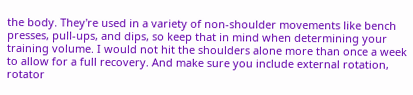the body. They're used in a variety of non-shoulder movements like bench presses, pull-ups, and dips, so keep that in mind when determining your training volume. I would not hit the shoulders alone more than once a week to allow for a full recovery. And make sure you include external rotation, rotator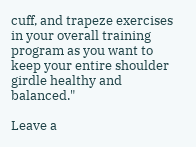cuff, and trapeze exercises in your overall training program as you want to keep your entire shoulder girdle healthy and balanced."

Leave a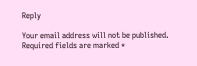Reply

Your email address will not be published. Required fields are marked *